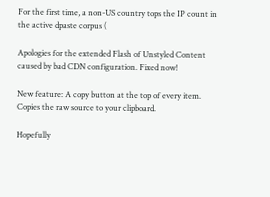For the first time, a non-US country tops the IP count in the active dpaste corpus (

Apologies for the extended Flash of Unstyled Content caused by bad CDN configuration. Fixed now!

New feature: A copy button at the top of every item. Copies the raw source to your clipboard.

Hopefully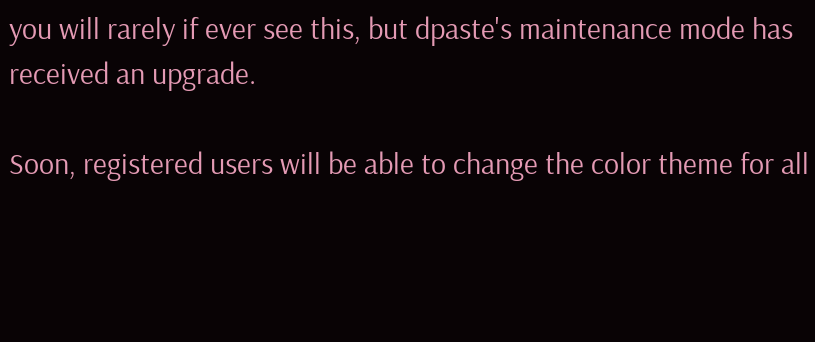you will rarely if ever see this, but dpaste's maintenance mode has received an upgrade.

Soon, registered users will be able to change the color theme for all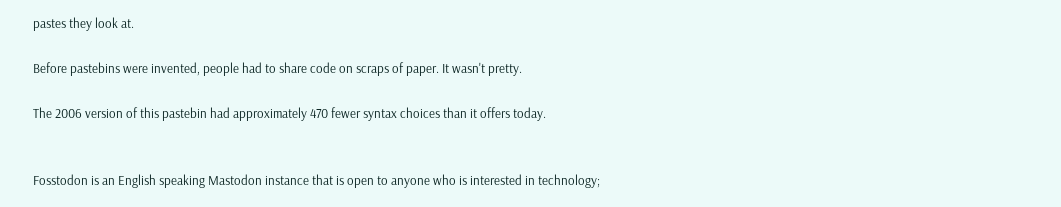pastes they look at.

Before pastebins were invented, people had to share code on scraps of paper. It wasn't pretty.

The 2006 version of this pastebin had approximately 470 fewer syntax choices than it offers today.


Fosstodon is an English speaking Mastodon instance that is open to anyone who is interested in technology;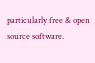particularly free & open source software.